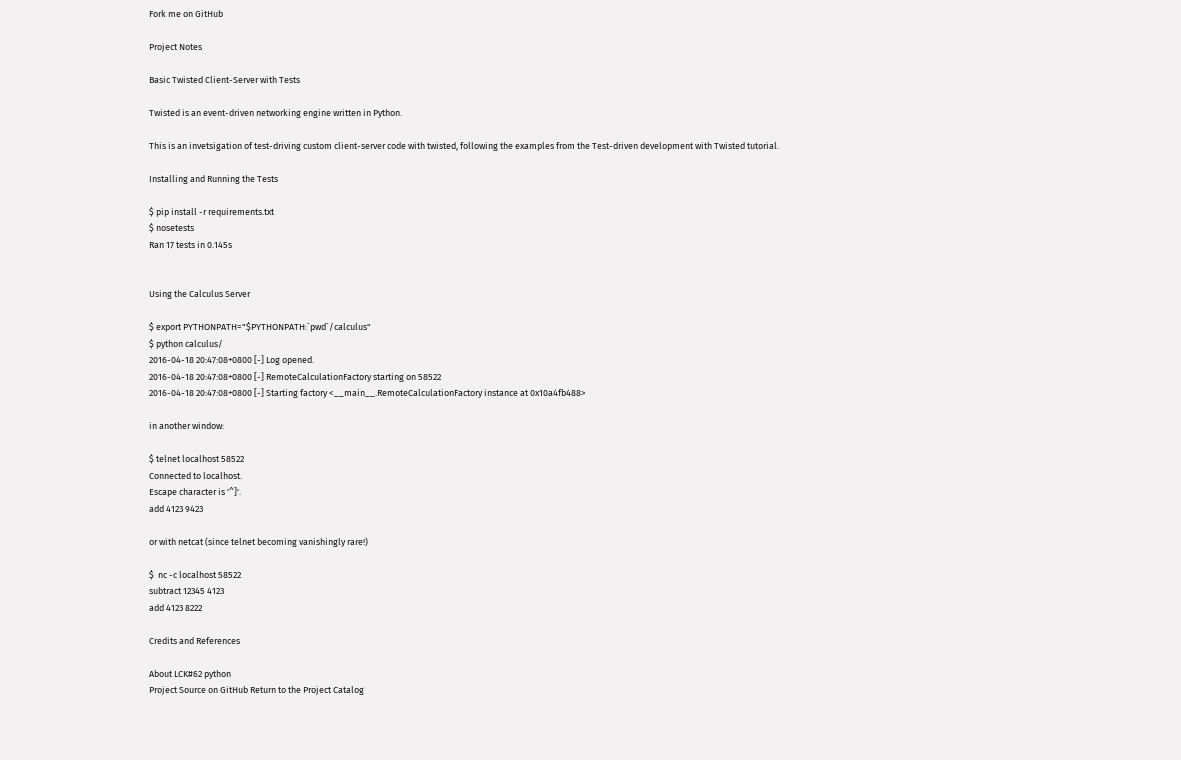Fork me on GitHub

Project Notes

Basic Twisted Client-Server with Tests

Twisted is an event-driven networking engine written in Python.

This is an invetsigation of test-driving custom client-server code with twisted, following the examples from the Test-driven development with Twisted tutorial.

Installing and Running the Tests

$ pip install -r requirements.txt
$ nosetests
Ran 17 tests in 0.145s


Using the Calculus Server

$ export PYTHONPATH="$PYTHONPATH:`pwd`/calculus"
$ python calculus/
2016-04-18 20:47:08+0800 [-] Log opened.
2016-04-18 20:47:08+0800 [-] RemoteCalculationFactory starting on 58522
2016-04-18 20:47:08+0800 [-] Starting factory <__main__.RemoteCalculationFactory instance at 0x10a4fb488>

in another window:

$ telnet localhost 58522
Connected to localhost.
Escape character is '^]'.
add 4123 9423

or with netcat (since telnet becoming vanishingly rare!)

$  nc -c localhost 58522
subtract 12345 4123
add 4123 8222

Credits and References

About LCK#62 python
Project Source on GitHub Return to the Project Catalog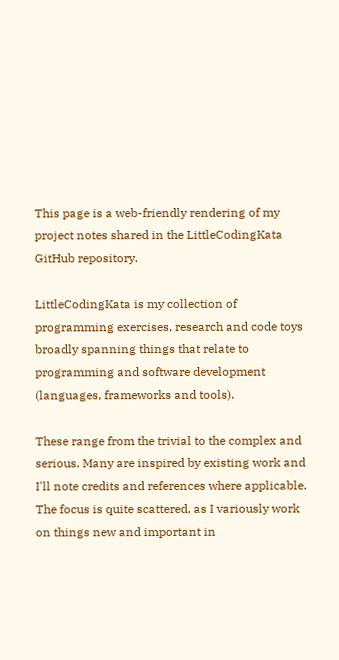This page is a web-friendly rendering of my project notes shared in the LittleCodingKata GitHub repository.

LittleCodingKata is my collection of programming exercises, research and code toys broadly spanning things that relate to programming and software development (languages, frameworks and tools).

These range from the trivial to the complex and serious. Many are inspired by existing work and I'll note credits and references where applicable. The focus is quite scattered, as I variously work on things new and important in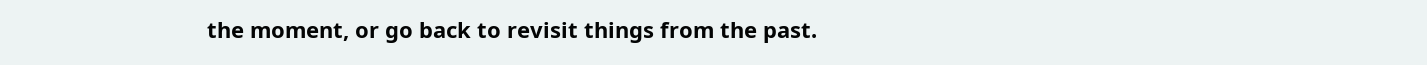the moment, or go back to revisit things from the past.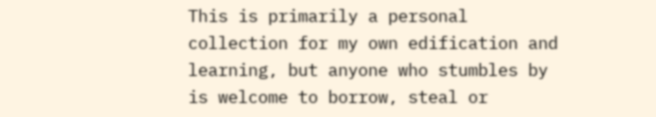This is primarily a personal collection for my own edification and learning, but anyone who stumbles by is welcome to borrow, steal or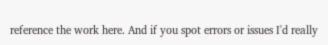reference the work here. And if you spot errors or issues I'd really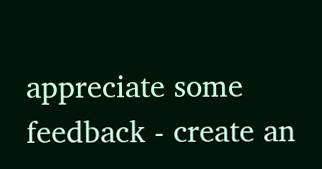appreciate some feedback - create an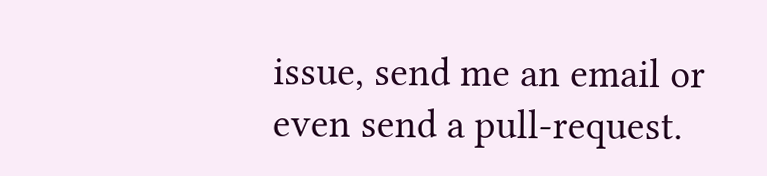issue, send me an email or even send a pull-request.